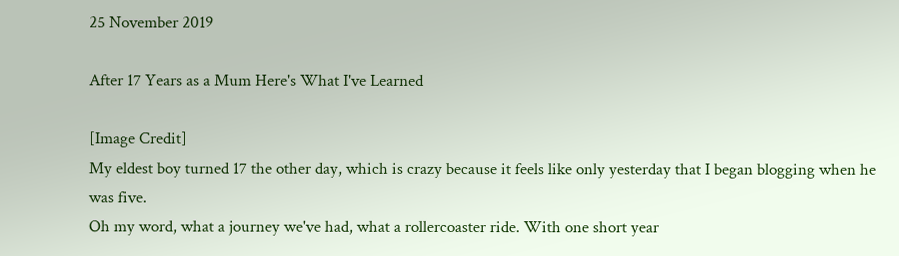25 November 2019

After 17 Years as a Mum Here's What I've Learned

[Image Credit]
My eldest boy turned 17 the other day, which is crazy because it feels like only yesterday that I began blogging when he was five.
Oh my word, what a journey we've had, what a rollercoaster ride. With one short year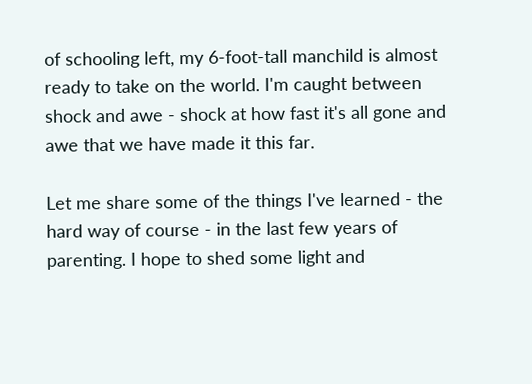of schooling left, my 6-foot-tall manchild is almost ready to take on the world. I'm caught between shock and awe - shock at how fast it's all gone and awe that we have made it this far.

Let me share some of the things I've learned - the hard way of course - in the last few years of parenting. I hope to shed some light and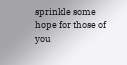sprinkle some hope for those of you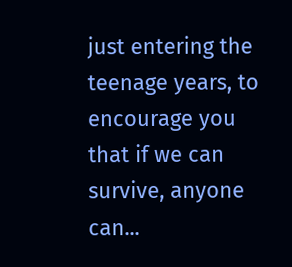just entering the teenage years, to encourage you that if we can survive, anyone can...